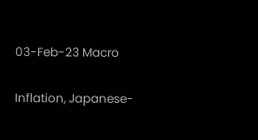03-Feb-23 Macro

Inflation, Japanese-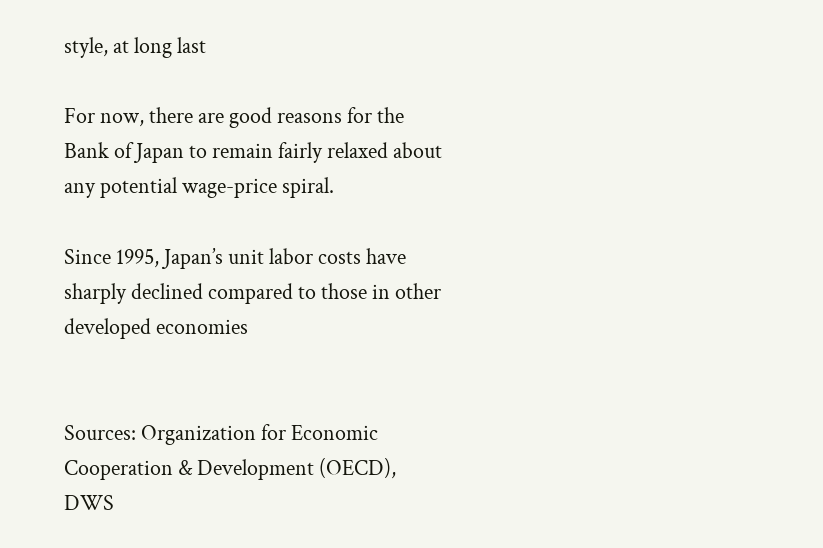style, at long last

For now, there are good reasons for the Bank of Japan to remain fairly relaxed about any potential wage-price spiral.

Since 1995, Japan’s unit labor costs have sharply declined compared to those in other developed economies


Sources: Organization for Economic Cooperation & Development (OECD), DWS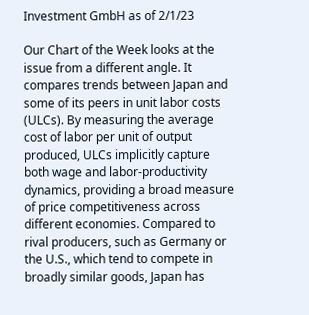Investment GmbH as of 2/1/23

Our Chart of the Week looks at the issue from a different angle. It compares trends between Japan and some of its peers in unit labor costs (ULCs). By measuring the average cost of labor per unit of output produced, ULCs implicitly capture both wage and labor-productivity dynamics, providing a broad measure of price competitiveness across different economies. Compared to rival producers, such as Germany or the U.S., which tend to compete in broadly similar goods, Japan has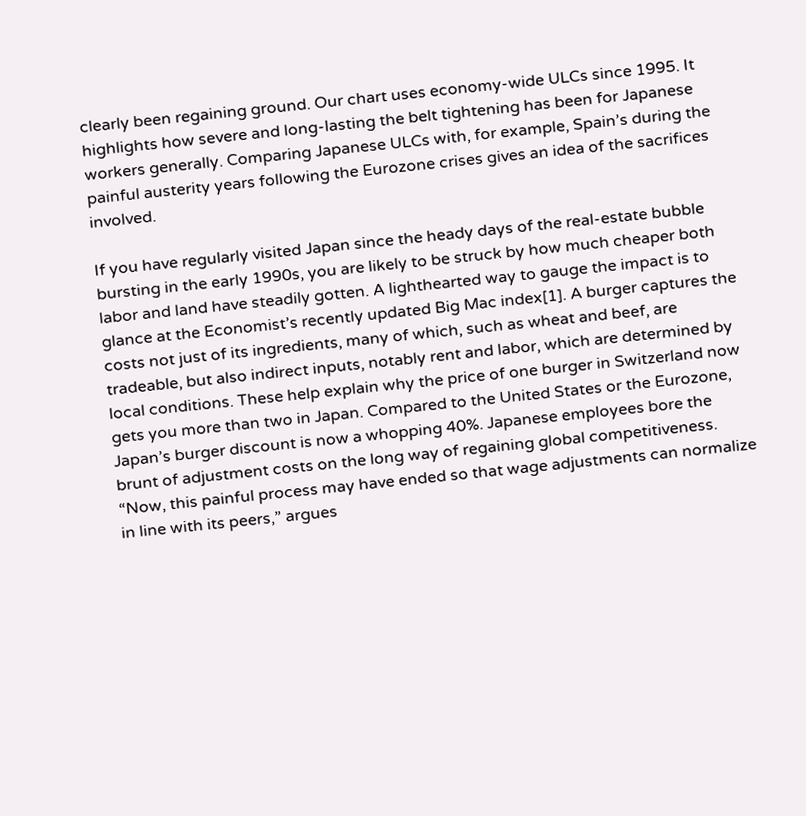clearly been regaining ground. Our chart uses economy-wide ULCs since 1995. It highlights how severe and long-lasting the belt tightening has been for Japanese workers generally. Comparing Japanese ULCs with, for example, Spain’s during the painful austerity years following the Eurozone crises gives an idea of the sacrifices involved.

If you have regularly visited Japan since the heady days of the real-estate bubble bursting in the early 1990s, you are likely to be struck by how much cheaper both labor and land have steadily gotten. A lighthearted way to gauge the impact is to glance at the Economist’s recently updated Big Mac index[1]. A burger captures the costs not just of its ingredients, many of which, such as wheat and beef, are tradeable, but also indirect inputs, notably rent and labor, which are determined by local conditions. These help explain why the price of one burger in Switzerland now gets you more than two in Japan. Compared to the United States or the Eurozone, Japan’s burger discount is now a whopping 40%. Japanese employees bore the brunt of adjustment costs on the long way of regaining global competitiveness. “Now, this painful process may have ended so that wage adjustments can normalize in line with its peers,” argues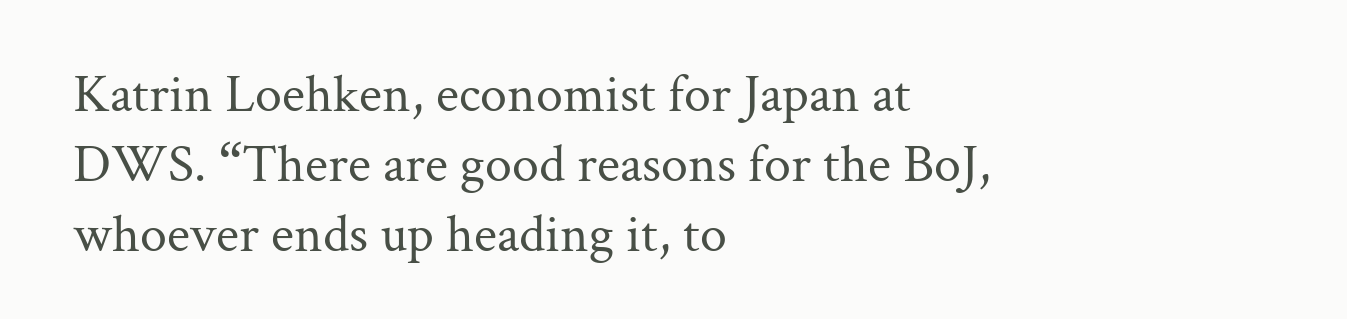Katrin Loehken, economist for Japan at DWS. “There are good reasons for the BoJ, whoever ends up heading it, to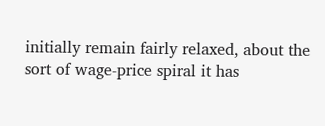initially remain fairly relaxed, about the sort of wage-price spiral it has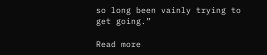so long been vainly trying to get going.”

Read more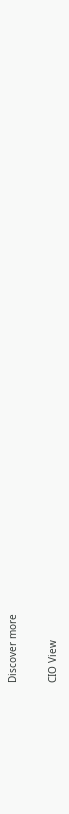Discover more

CIO View